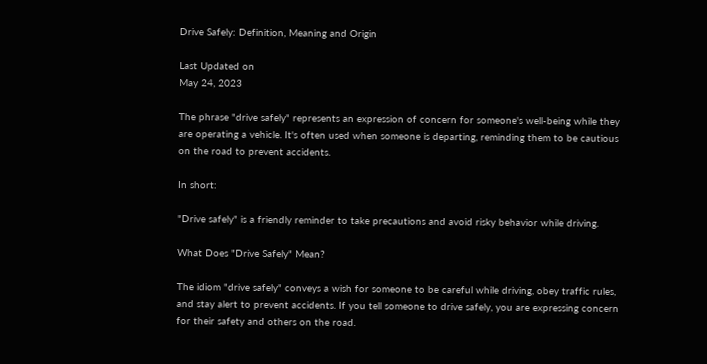Drive Safely: Definition, Meaning and Origin

Last Updated on
May 24, 2023

The phrase "drive safely" represents an expression of concern for someone's well-being while they are operating a vehicle. It's often used when someone is departing, reminding them to be cautious on the road to prevent accidents.

In short:

"Drive safely" is a friendly reminder to take precautions and avoid risky behavior while driving.

What Does "Drive Safely" Mean?

The idiom "drive safely" conveys a wish for someone to be careful while driving, obey traffic rules, and stay alert to prevent accidents. If you tell someone to drive safely, you are expressing concern for their safety and others on the road.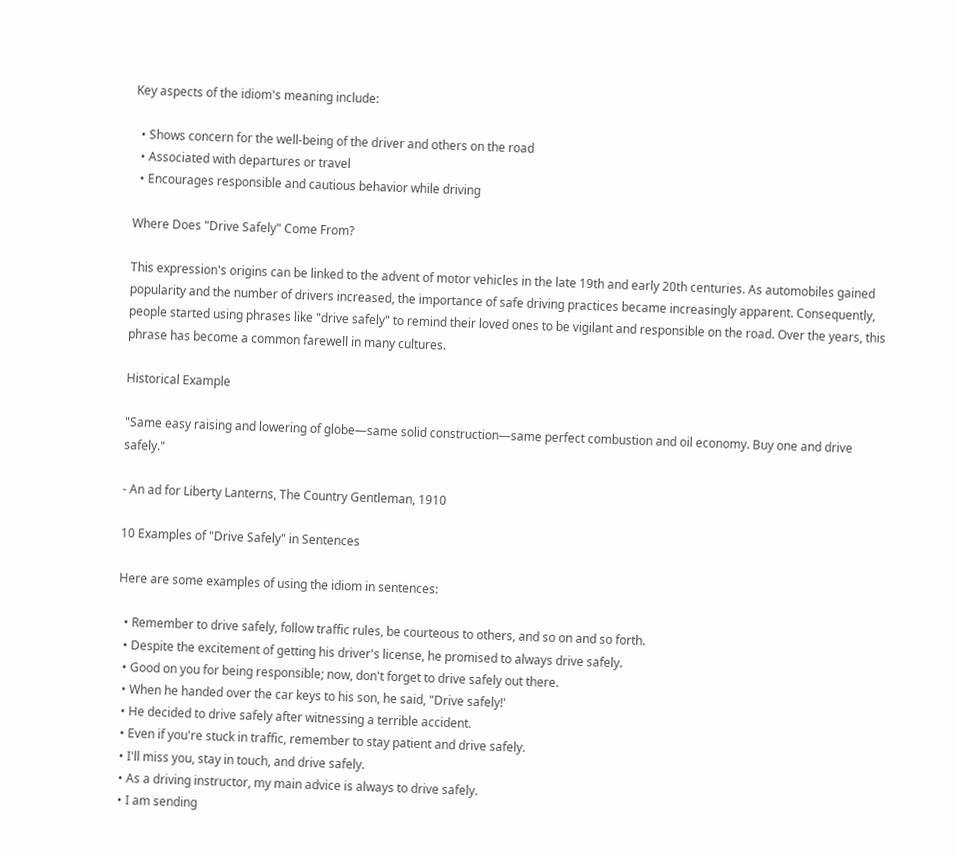Key aspects of the idiom's meaning include:

  • Shows concern for the well-being of the driver and others on the road
  • Associated with departures or travel
  • Encourages responsible and cautious behavior while driving

Where Does "Drive Safely" Come From?

This expression's origins can be linked to the advent of motor vehicles in the late 19th and early 20th centuries. As automobiles gained popularity and the number of drivers increased, the importance of safe driving practices became increasingly apparent. Consequently, people started using phrases like "drive safely" to remind their loved ones to be vigilant and responsible on the road. Over the years, this phrase has become a common farewell in many cultures.

Historical Example

"Same easy raising and lowering of globe—same solid construction—same perfect combustion and oil economy. Buy one and drive safely."

- An ad for Liberty Lanterns, The Country Gentleman, 1910

10 Examples of "Drive Safely" in Sentences

Here are some examples of using the idiom in sentences:

  • Remember to drive safely, follow traffic rules, be courteous to others, and so on and so forth.
  • Despite the excitement of getting his driver's license, he promised to always drive safely.
  • Good on you for being responsible; now, don't forget to drive safely out there.
  • When he handed over the car keys to his son, he said, "Drive safely!'
  • He decided to drive safely after witnessing a terrible accident.
  • Even if you're stuck in traffic, remember to stay patient and drive safely.
  • I'll miss you, stay in touch, and drive safely.
  • As a driving instructor, my main advice is always to drive safely.
  • I am sending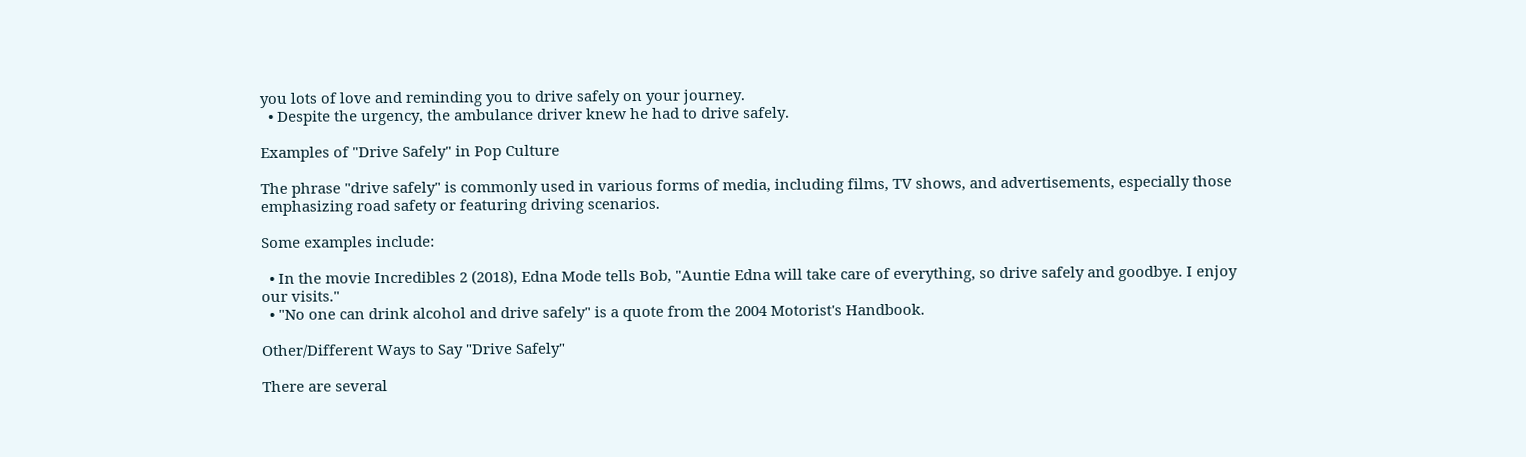you lots of love and reminding you to drive safely on your journey.
  • Despite the urgency, the ambulance driver knew he had to drive safely.

Examples of "Drive Safely" in Pop Culture

The phrase "drive safely" is commonly used in various forms of media, including films, TV shows, and advertisements, especially those emphasizing road safety or featuring driving scenarios.

Some examples include:

  • In the movie Incredibles 2 (2018), Edna Mode tells Bob, "Auntie Edna will take care of everything, so drive safely and goodbye. I enjoy our visits."
  • "No one can drink alcohol and drive safely" is a quote from the 2004 Motorist's Handbook.

Other/Different Ways to Say "Drive Safely"

There are several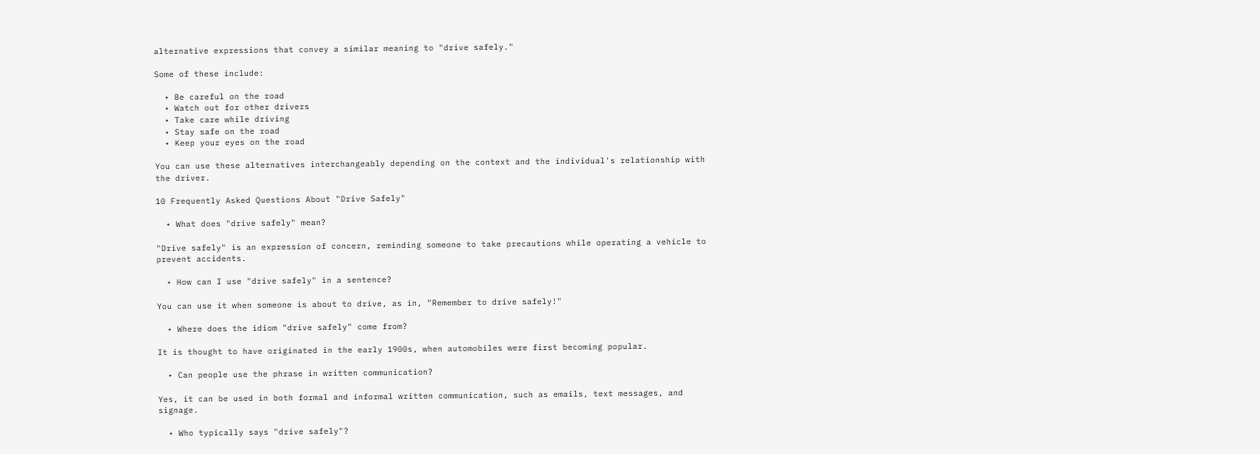alternative expressions that convey a similar meaning to "drive safely."

Some of these include:

  • Be careful on the road
  • Watch out for other drivers
  • Take care while driving
  • Stay safe on the road
  • Keep your eyes on the road

You can use these alternatives interchangeably depending on the context and the individual's relationship with the driver.

10 Frequently Asked Questions About "Drive Safely"

  • What does "drive safely" mean?

"Drive safely" is an expression of concern, reminding someone to take precautions while operating a vehicle to prevent accidents.

  • How can I use "drive safely" in a sentence?

You can use it when someone is about to drive, as in, "Remember to drive safely!"

  • Where does the idiom "drive safely" come from?

It is thought to have originated in the early 1900s, when automobiles were first becoming popular.

  • Can people use the phrase in written communication?

Yes, it can be used in both formal and informal written communication, such as emails, text messages, and signage.

  • Who typically says "drive safely"?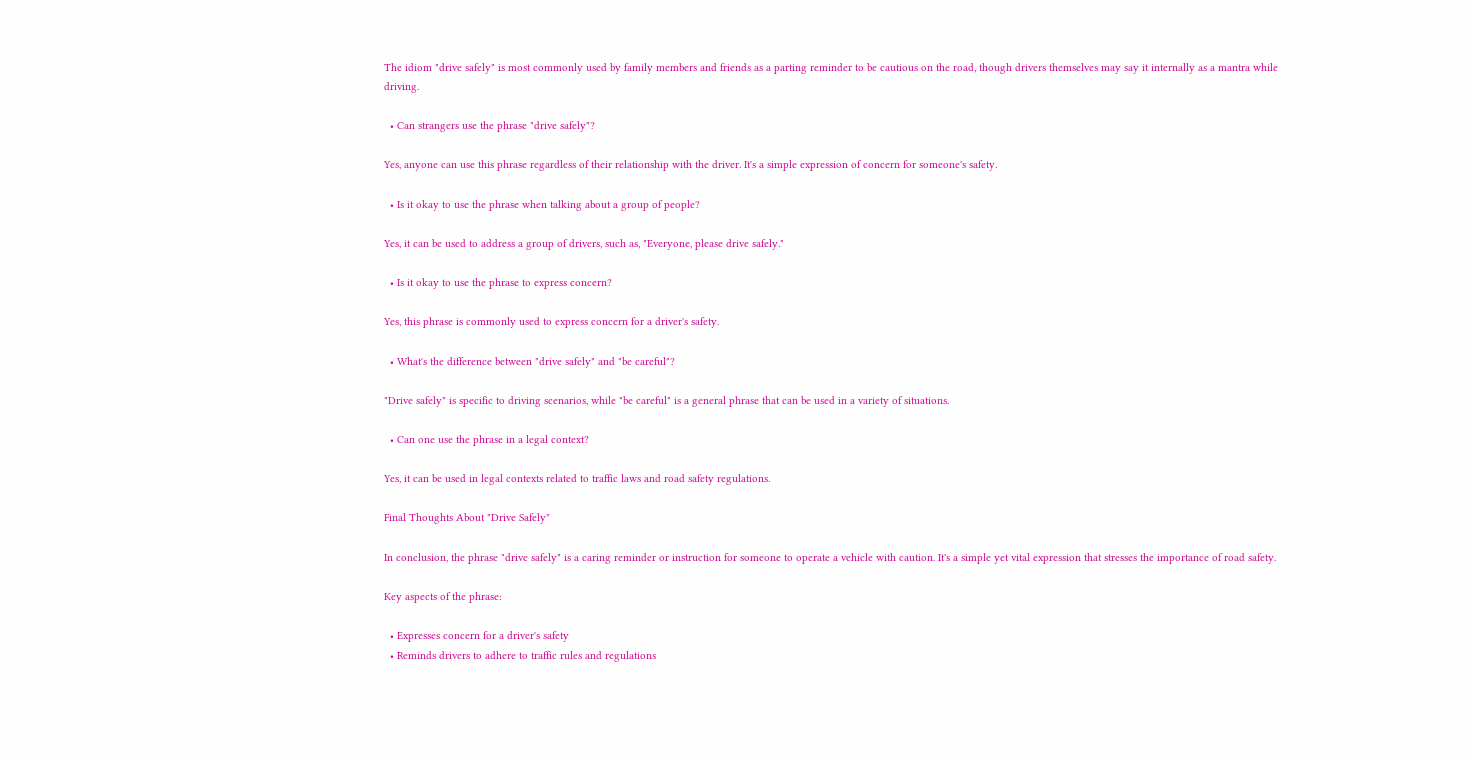The idiom "drive safely" is most commonly used by family members and friends as a parting reminder to be cautious on the road, though drivers themselves may say it internally as a mantra while driving.

  • Can strangers use the phrase "drive safely"?

Yes, anyone can use this phrase regardless of their relationship with the driver. It's a simple expression of concern for someone's safety.

  • Is it okay to use the phrase when talking about a group of people?

Yes, it can be used to address a group of drivers, such as, "Everyone, please drive safely."

  • Is it okay to use the phrase to express concern?

Yes, this phrase is commonly used to express concern for a driver's safety.

  • What's the difference between "drive safely" and "be careful"?

"Drive safely" is specific to driving scenarios, while "be careful" is a general phrase that can be used in a variety of situations.

  • Can one use the phrase in a legal context?

Yes, it can be used in legal contexts related to traffic laws and road safety regulations.

Final Thoughts About "Drive Safely"

In conclusion, the phrase "drive safely" is a caring reminder or instruction for someone to operate a vehicle with caution. It's a simple yet vital expression that stresses the importance of road safety.

Key aspects of the phrase:

  • Expresses concern for a driver's safety
  • Reminds drivers to adhere to traffic rules and regulations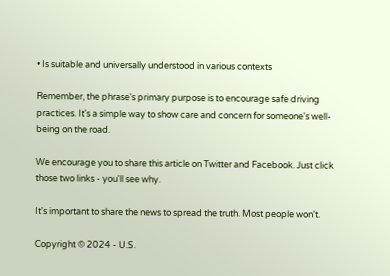• Is suitable and universally understood in various contexts

Remember, the phrase's primary purpose is to encourage safe driving practices. It's a simple way to show care and concern for someone's well-being on the road.

We encourage you to share this article on Twitter and Facebook. Just click those two links - you'll see why.

It's important to share the news to spread the truth. Most people won't.

Copyright © 2024 - U.S.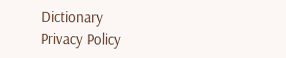Dictionary
Privacy Policy